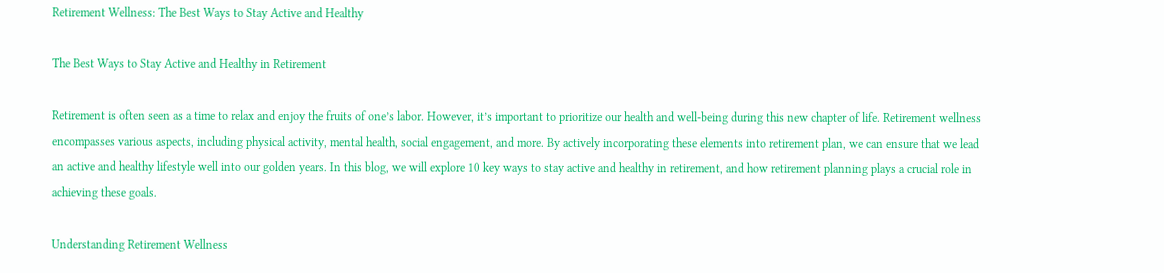Retirement Wellness: The Best Ways to Stay Active and Healthy

The Best Ways to Stay Active and Healthy in Retirement

Retirement is often seen as a time to relax and enjoy the fruits of one’s labor. However, it’s important to prioritize our health and well-being during this new chapter of life. Retirement wellness encompasses various aspects, including physical activity, mental health, social engagement, and more. By actively incorporating these elements into retirement plan, we can ensure that we lead an active and healthy lifestyle well into our golden years. In this blog, we will explore 10 key ways to stay active and healthy in retirement, and how retirement planning plays a crucial role in achieving these goals.

Understanding Retirement Wellness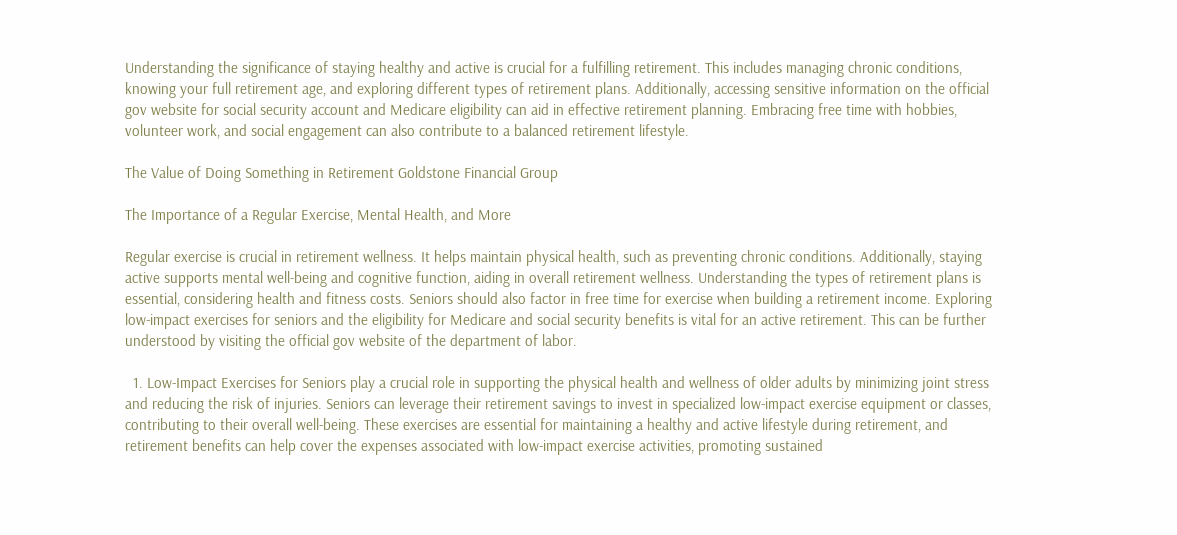Understanding the significance of staying healthy and active is crucial for a fulfilling retirement. This includes managing chronic conditions, knowing your full retirement age, and exploring different types of retirement plans. Additionally, accessing sensitive information on the official gov website for social security account and Medicare eligibility can aid in effective retirement planning. Embracing free time with hobbies, volunteer work, and social engagement can also contribute to a balanced retirement lifestyle.

The Value of Doing Something in Retirement Goldstone Financial Group

The Importance of a Regular Exercise, Mental Health, and More

Regular exercise is crucial in retirement wellness. It helps maintain physical health, such as preventing chronic conditions. Additionally, staying active supports mental well-being and cognitive function, aiding in overall retirement wellness. Understanding the types of retirement plans is essential, considering health and fitness costs. Seniors should also factor in free time for exercise when building a retirement income. Exploring low-impact exercises for seniors and the eligibility for Medicare and social security benefits is vital for an active retirement. This can be further understood by visiting the official gov website of the department of labor.

  1. Low-Impact Exercises for Seniors play a crucial role in supporting the physical health and wellness of older adults by minimizing joint stress and reducing the risk of injuries. Seniors can leverage their retirement savings to invest in specialized low-impact exercise equipment or classes, contributing to their overall well-being. These exercises are essential for maintaining a healthy and active lifestyle during retirement, and retirement benefits can help cover the expenses associated with low-impact exercise activities, promoting sustained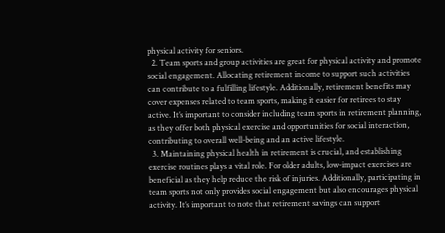physical activity for seniors.
  2. Team sports and group activities are great for physical activity and promote social engagement. Allocating retirement income to support such activities can contribute to a fulfilling lifestyle. Additionally, retirement benefits may cover expenses related to team sports, making it easier for retirees to stay active. It’s important to consider including team sports in retirement planning, as they offer both physical exercise and opportunities for social interaction, contributing to overall well-being and an active lifestyle.
  3. Maintaining physical health in retirement is crucial, and establishing exercise routines plays a vital role. For older adults, low-impact exercises are beneficial as they help reduce the risk of injuries. Additionally, participating in team sports not only provides social engagement but also encourages physical activity. It’s important to note that retirement savings can support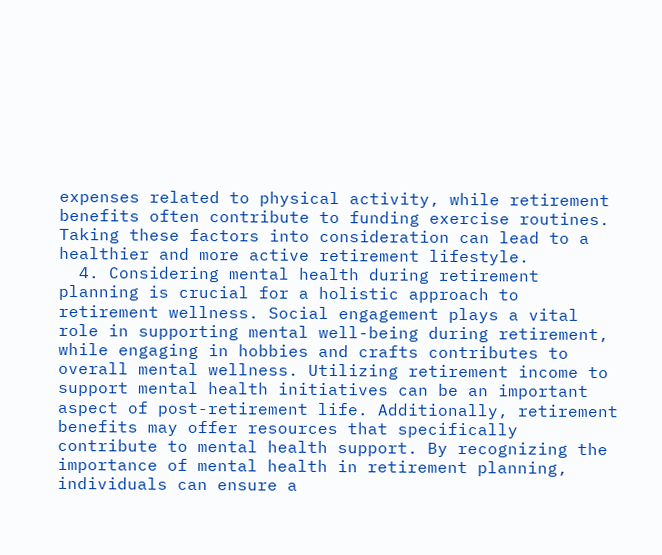expenses related to physical activity, while retirement benefits often contribute to funding exercise routines. Taking these factors into consideration can lead to a healthier and more active retirement lifestyle.
  4. Considering mental health during retirement planning is crucial for a holistic approach to retirement wellness. Social engagement plays a vital role in supporting mental well-being during retirement, while engaging in hobbies and crafts contributes to overall mental wellness. Utilizing retirement income to support mental health initiatives can be an important aspect of post-retirement life. Additionally, retirement benefits may offer resources that specifically contribute to mental health support. By recognizing the importance of mental health in retirement planning, individuals can ensure a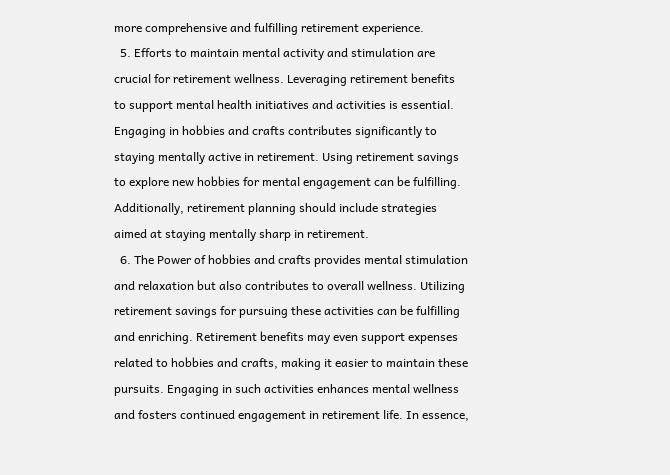more comprehensive and fulfilling retirement experience.
  5. Efforts to maintain mental activity and stimulation are crucial for retirement wellness. Leveraging retirement benefits to support mental health initiatives and activities is essential. Engaging in hobbies and crafts contributes significantly to staying mentally active in retirement. Using retirement savings to explore new hobbies for mental engagement can be fulfilling. Additionally, retirement planning should include strategies aimed at staying mentally sharp in retirement.
  6. The Power of hobbies and crafts provides mental stimulation and relaxation but also contributes to overall wellness. Utilizing retirement savings for pursuing these activities can be fulfilling and enriching. Retirement benefits may even support expenses related to hobbies and crafts, making it easier to maintain these pursuits. Engaging in such activities enhances mental wellness and fosters continued engagement in retirement life. In essence,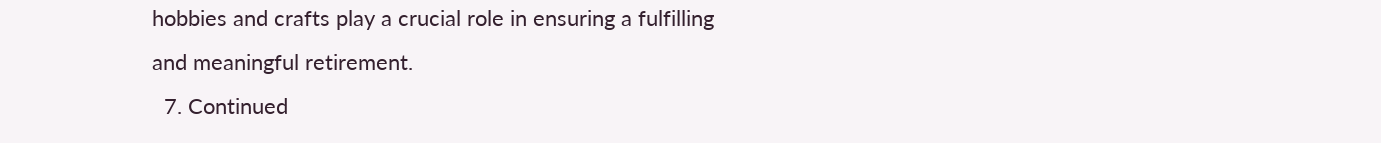hobbies and crafts play a crucial role in ensuring a fulfilling and meaningful retirement.
  7. Continued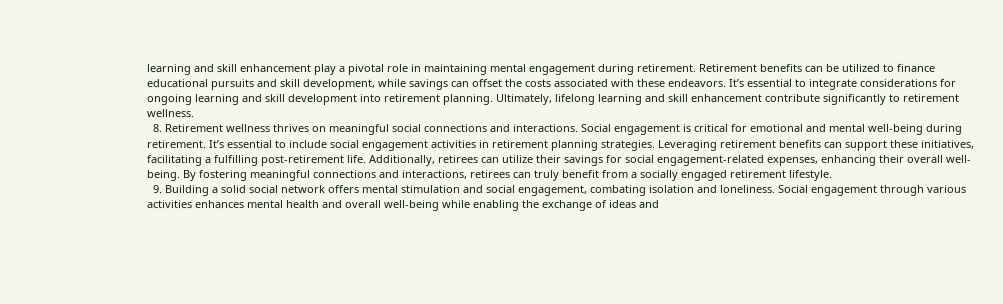learning and skill enhancement play a pivotal role in maintaining mental engagement during retirement. Retirement benefits can be utilized to finance educational pursuits and skill development, while savings can offset the costs associated with these endeavors. It’s essential to integrate considerations for ongoing learning and skill development into retirement planning. Ultimately, lifelong learning and skill enhancement contribute significantly to retirement wellness.
  8. Retirement wellness thrives on meaningful social connections and interactions. Social engagement is critical for emotional and mental well-being during retirement. It’s essential to include social engagement activities in retirement planning strategies. Leveraging retirement benefits can support these initiatives, facilitating a fulfilling post-retirement life. Additionally, retirees can utilize their savings for social engagement-related expenses, enhancing their overall well-being. By fostering meaningful connections and interactions, retirees can truly benefit from a socially engaged retirement lifestyle.
  9. Building a solid social network offers mental stimulation and social engagement, combating isolation and loneliness. Social engagement through various activities enhances mental health and overall well-being while enabling the exchange of ideas and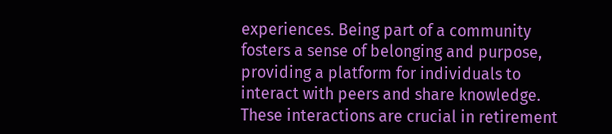experiences. Being part of a community fosters a sense of belonging and purpose, providing a platform for individuals to interact with peers and share knowledge. These interactions are crucial in retirement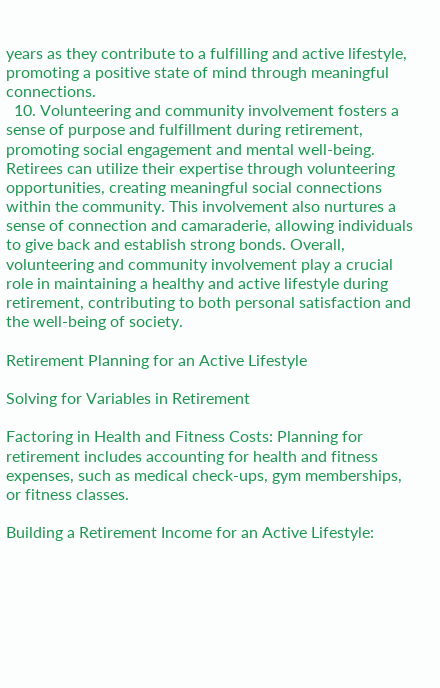years as they contribute to a fulfilling and active lifestyle, promoting a positive state of mind through meaningful connections.
  10. Volunteering and community involvement fosters a sense of purpose and fulfillment during retirement, promoting social engagement and mental well-being. Retirees can utilize their expertise through volunteering opportunities, creating meaningful social connections within the community. This involvement also nurtures a sense of connection and camaraderie, allowing individuals to give back and establish strong bonds. Overall, volunteering and community involvement play a crucial role in maintaining a healthy and active lifestyle during retirement, contributing to both personal satisfaction and the well-being of society.

Retirement Planning for an Active Lifestyle

Solving for Variables in Retirement

Factoring in Health and Fitness Costs: Planning for retirement includes accounting for health and fitness expenses, such as medical check-ups, gym memberships, or fitness classes.

Building a Retirement Income for an Active Lifestyle: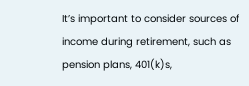It’s important to consider sources of income during retirement, such as pension plans, 401(k)s,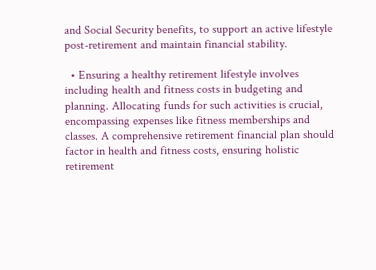and Social Security benefits, to support an active lifestyle post-retirement and maintain financial stability.

  • Ensuring a healthy retirement lifestyle involves including health and fitness costs in budgeting and planning. Allocating funds for such activities is crucial, encompassing expenses like fitness memberships and classes. A comprehensive retirement financial plan should factor in health and fitness costs, ensuring holistic retirement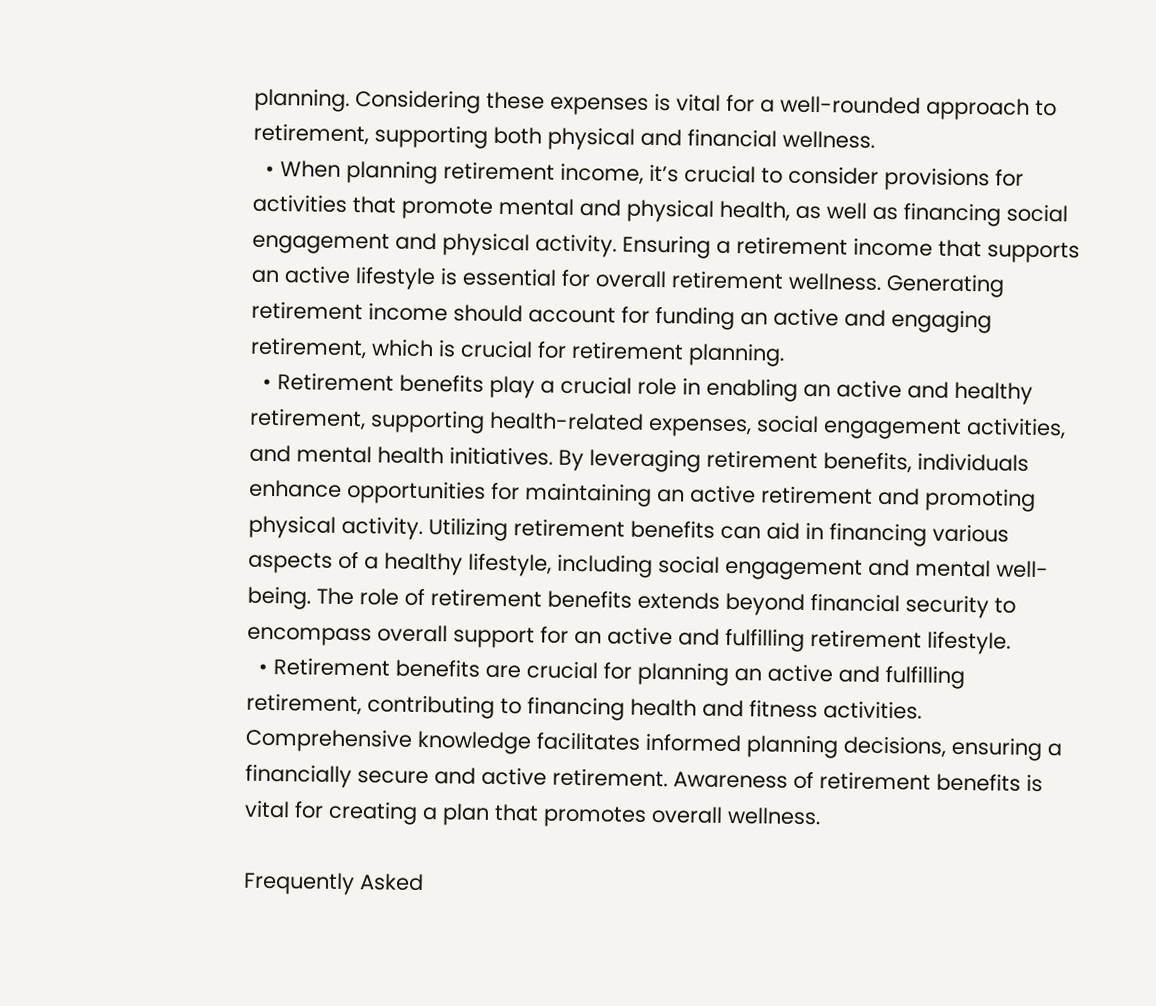planning. Considering these expenses is vital for a well-rounded approach to retirement, supporting both physical and financial wellness.
  • When planning retirement income, it’s crucial to consider provisions for activities that promote mental and physical health, as well as financing social engagement and physical activity. Ensuring a retirement income that supports an active lifestyle is essential for overall retirement wellness. Generating retirement income should account for funding an active and engaging retirement, which is crucial for retirement planning.
  • Retirement benefits play a crucial role in enabling an active and healthy retirement, supporting health-related expenses, social engagement activities, and mental health initiatives. By leveraging retirement benefits, individuals enhance opportunities for maintaining an active retirement and promoting physical activity. Utilizing retirement benefits can aid in financing various aspects of a healthy lifestyle, including social engagement and mental well-being. The role of retirement benefits extends beyond financial security to encompass overall support for an active and fulfilling retirement lifestyle.
  • Retirement benefits are crucial for planning an active and fulfilling retirement, contributing to financing health and fitness activities. Comprehensive knowledge facilitates informed planning decisions, ensuring a financially secure and active retirement. Awareness of retirement benefits is vital for creating a plan that promotes overall wellness.

Frequently Asked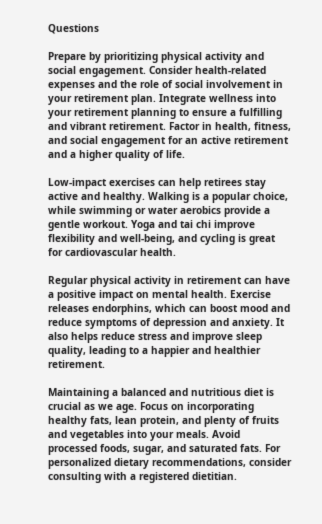Questions

Prepare by prioritizing physical activity and social engagement. Consider health-related expenses and the role of social involvement in your retirement plan. Integrate wellness into your retirement planning to ensure a fulfilling and vibrant retirement. Factor in health, fitness, and social engagement for an active retirement and a higher quality of life.

Low-impact exercises can help retirees stay active and healthy. Walking is a popular choice, while swimming or water aerobics provide a gentle workout. Yoga and tai chi improve flexibility and well-being, and cycling is great for cardiovascular health.

Regular physical activity in retirement can have a positive impact on mental health. Exercise releases endorphins, which can boost mood and reduce symptoms of depression and anxiety. It also helps reduce stress and improve sleep quality, leading to a happier and healthier retirement.

Maintaining a balanced and nutritious diet is crucial as we age. Focus on incorporating healthy fats, lean protein, and plenty of fruits and vegetables into your meals. Avoid processed foods, sugar, and saturated fats. For personalized dietary recommendations, consider consulting with a registered dietitian.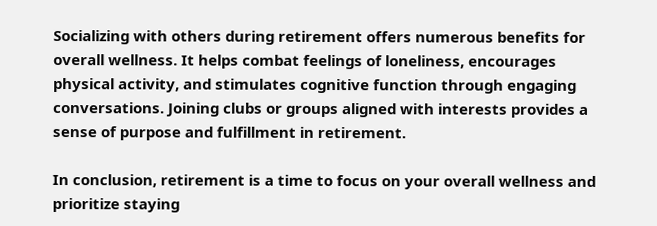Socializing with others during retirement offers numerous benefits for overall wellness. It helps combat feelings of loneliness, encourages physical activity, and stimulates cognitive function through engaging conversations. Joining clubs or groups aligned with interests provides a sense of purpose and fulfillment in retirement.

In conclusion, retirement is a time to focus on your overall wellness and prioritize staying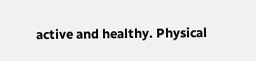active and healthy. Physical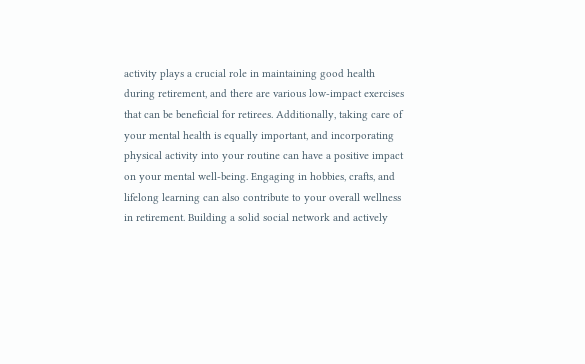activity plays a crucial role in maintaining good health during retirement, and there are various low-impact exercises that can be beneficial for retirees. Additionally, taking care of your mental health is equally important, and incorporating physical activity into your routine can have a positive impact on your mental well-being. Engaging in hobbies, crafts, and lifelong learning can also contribute to your overall wellness in retirement. Building a solid social network and actively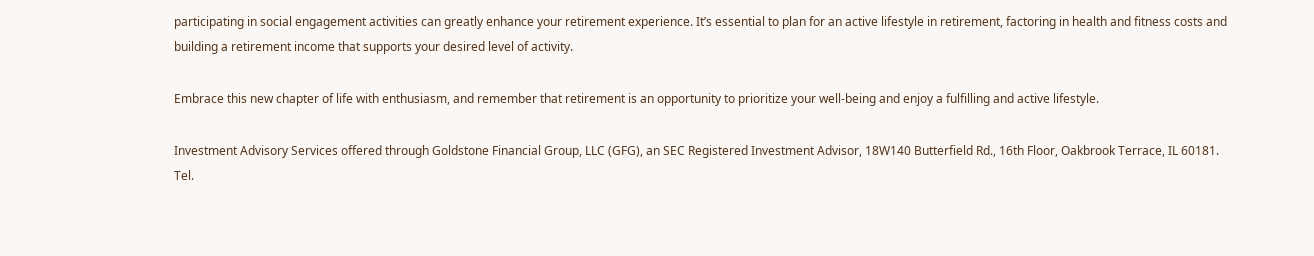participating in social engagement activities can greatly enhance your retirement experience. It’s essential to plan for an active lifestyle in retirement, factoring in health and fitness costs and building a retirement income that supports your desired level of activity.

Embrace this new chapter of life with enthusiasm, and remember that retirement is an opportunity to prioritize your well-being and enjoy a fulfilling and active lifestyle.

Investment Advisory Services offered through Goldstone Financial Group, LLC (GFG), an SEC Registered Investment Advisor, 18W140 Butterfield Rd., 16th Floor, Oakbrook Terrace, IL 60181. Tel.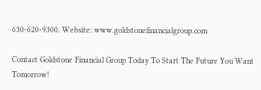630-620-9300. Website: www.goldstonefinancialgroup.com

Contact Goldstone Financial Group Today To Start The Future You Want Tomorrow!